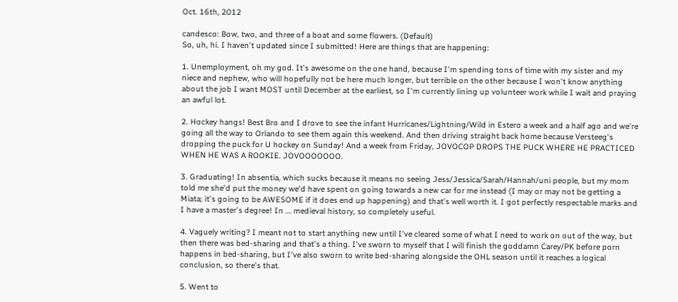Oct. 16th, 2012

candesco: Bow, two, and three of a boat and some flowers. (Default)
So, uh, hi. I haven't updated since I submitted! Here are things that are happening:

1. Unemployment, oh my god. It's awesome on the one hand, because I'm spending tons of time with my sister and my niece and nephew, who will hopefully not be here much longer, but terrible on the other because I won't know anything about the job I want MOST until December at the earliest, so I'm currently lining up volunteer work while I wait and praying an awful lot.

2. Hockey hangs! Best Bro and I drove to see the infant Hurricanes/Lightning/Wild in Estero a week and a half ago and we're going all the way to Orlando to see them again this weekend. And then driving straight back home because Versteeg's dropping the puck for U hockey on Sunday! And a week from Friday, JOVOCOP DROPS THE PUCK WHERE HE PRACTICED WHEN HE WAS A ROOKIE. JOVOOOOOOO.

3. Graduating! In absentia, which sucks because it means no seeing Jess/Jessica/Sarah/Hannah/uni people, but my mom told me she'd put the money we'd have spent on going towards a new car for me instead (I may or may not be getting a Miata; it's going to be AWESOME if it does end up happening) and that's well worth it. I got perfectly respectable marks and I have a master's degree! In ... medieval history, so completely useful.

4. Vaguely writing? I meant not to start anything new until I've cleared some of what I need to work on out of the way, but then there was bed-sharing and that's a thing. I've sworn to myself that I will finish the goddamn Carey/PK before porn happens in bed-sharing, but I've also sworn to write bed-sharing alongside the OHL season until it reaches a logical conclusion, so there's that.

5. Went to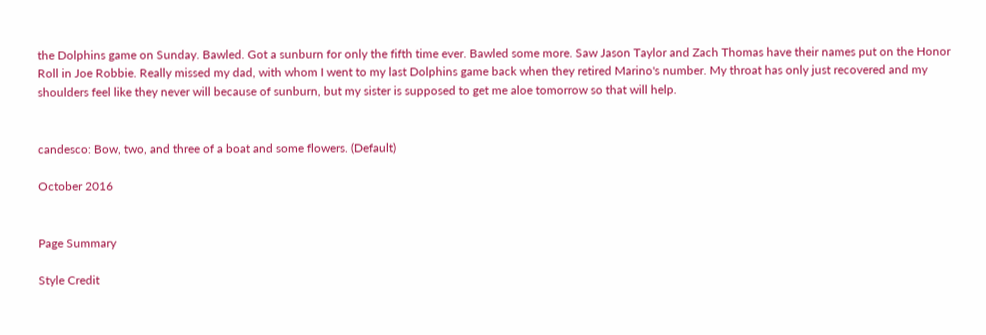the Dolphins game on Sunday. Bawled. Got a sunburn for only the fifth time ever. Bawled some more. Saw Jason Taylor and Zach Thomas have their names put on the Honor Roll in Joe Robbie. Really missed my dad, with whom I went to my last Dolphins game back when they retired Marino's number. My throat has only just recovered and my shoulders feel like they never will because of sunburn, but my sister is supposed to get me aloe tomorrow so that will help.


candesco: Bow, two, and three of a boat and some flowers. (Default)

October 2016


Page Summary

Style Credit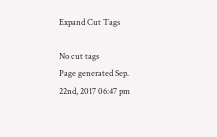Expand Cut Tags

No cut tags
Page generated Sep. 22nd, 2017 06:47 pm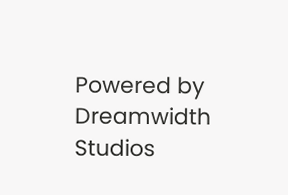Powered by Dreamwidth Studios